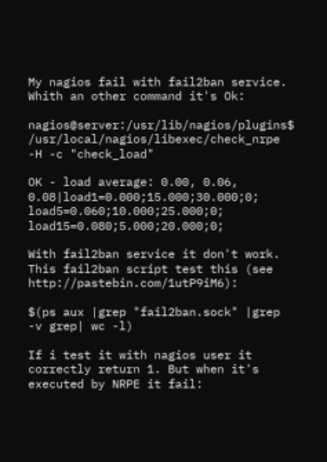My nagios fail with fail2ban service. Whith an other command it's Ok:

nagios@server:/usr/lib/nagios/plugins$ /usr/local/nagios/libexec/check_nrpe -H -c "check_load"

OK - load average: 0.00, 0.06, 0.08|load1=0.000;15.000;30.000;0; load5=0.060;10.000;25.000;0; load15=0.080;5.000;20.000;0;

With fail2ban service it don't work. This fail2ban script test this (see http://pastebin.com/1utP9iM6):

$(ps aux |grep "fail2ban.sock" |grep -v grep| wc -l)

If i test it with nagios user it correctly return 1. But when it's executed by NRPE it fail: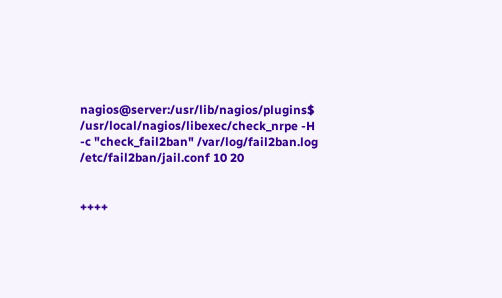nagios@server:/usr/lib/nagios/plugins$ /usr/local/nagios/libexec/check_nrpe -H -c "check_fail2ban" /var/log/fail2ban.log /etc/fail2ban/jail.conf 10 20


++++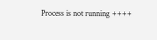Process is not running ++++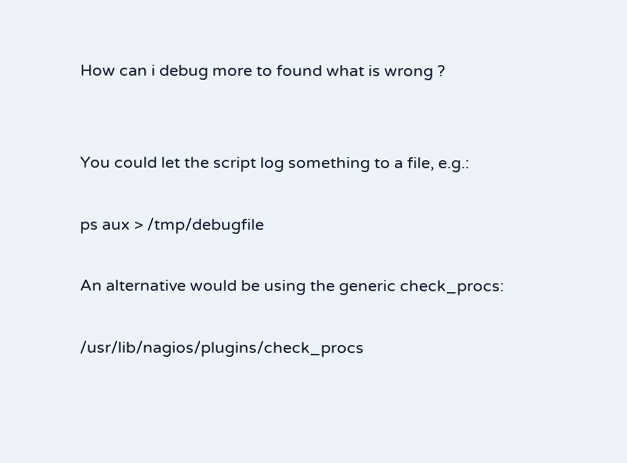How can i debug more to found what is wrong ?


You could let the script log something to a file, e.g.:

ps aux > /tmp/debugfile

An alternative would be using the generic check_procs:

/usr/lib/nagios/plugins/check_procs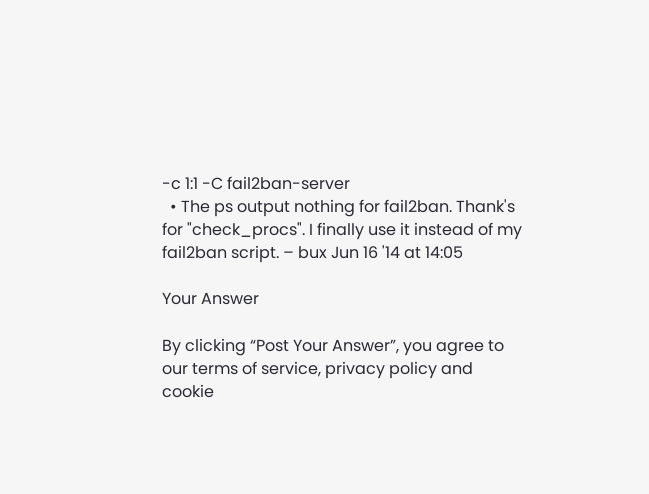-c 1:1 -C fail2ban-server
  • The ps output nothing for fail2ban. Thank's for "check_procs". I finally use it instead of my fail2ban script. – bux Jun 16 '14 at 14:05

Your Answer

By clicking “Post Your Answer”, you agree to our terms of service, privacy policy and cookie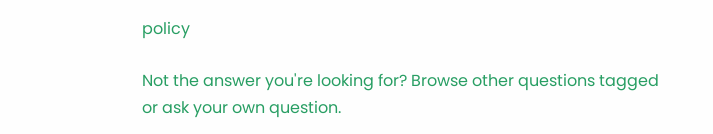policy

Not the answer you're looking for? Browse other questions tagged or ask your own question.